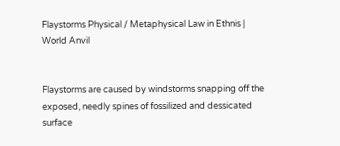Flaystorms Physical / Metaphysical Law in Ethnis | World Anvil


Flaystorms are caused by windstorms snapping off the exposed, needly spines of fossilized and dessicated surface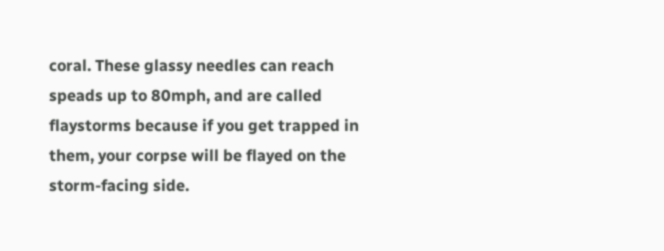coral. These glassy needles can reach speads up to 80mph, and are called flaystorms because if you get trapped in them, your corpse will be flayed on the storm-facing side.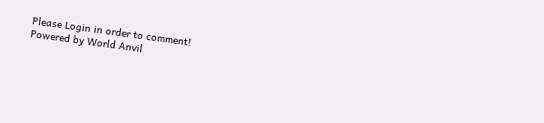Please Login in order to comment!
Powered by World Anvil